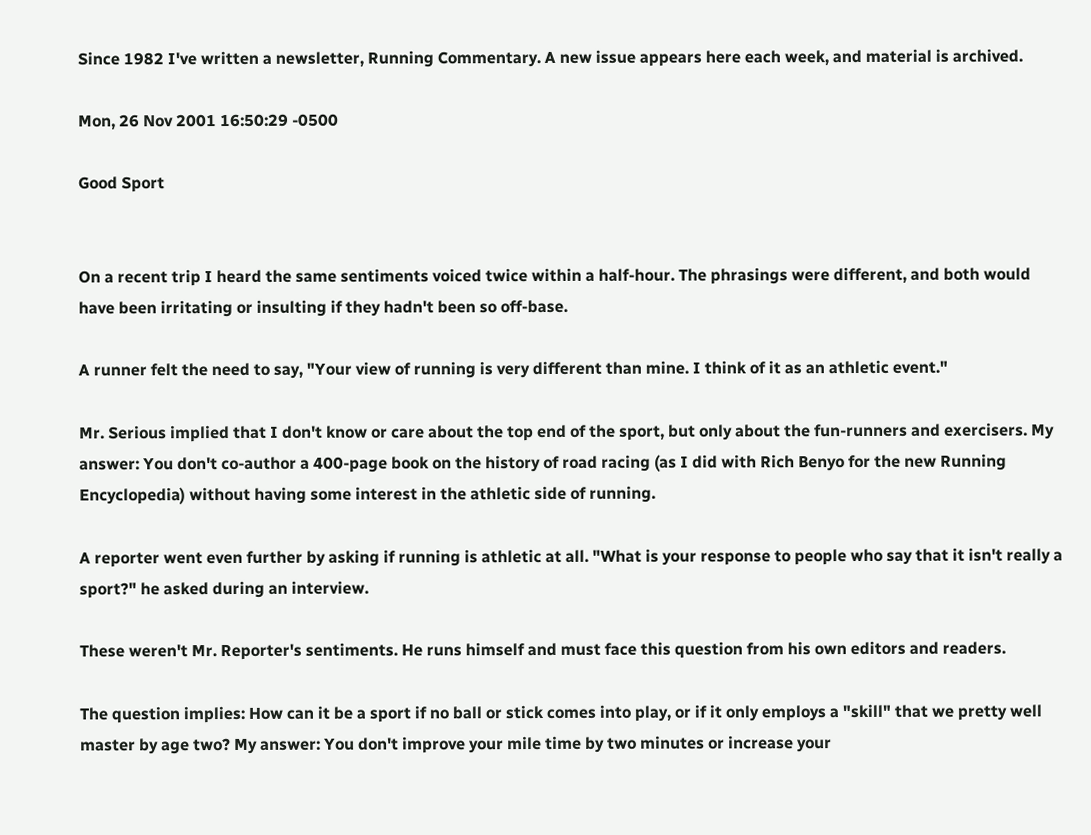Since 1982 I've written a newsletter, Running Commentary. A new issue appears here each week, and material is archived.

Mon, 26 Nov 2001 16:50:29 -0500

Good Sport


On a recent trip I heard the same sentiments voiced twice within a half-hour. The phrasings were different, and both would have been irritating or insulting if they hadn't been so off-base.

A runner felt the need to say, "Your view of running is very different than mine. I think of it as an athletic event."

Mr. Serious implied that I don't know or care about the top end of the sport, but only about the fun-runners and exercisers. My answer: You don't co-author a 400-page book on the history of road racing (as I did with Rich Benyo for the new Running Encyclopedia) without having some interest in the athletic side of running.

A reporter went even further by asking if running is athletic at all. "What is your response to people who say that it isn't really a sport?" he asked during an interview.

These weren't Mr. Reporter's sentiments. He runs himself and must face this question from his own editors and readers.

The question implies: How can it be a sport if no ball or stick comes into play, or if it only employs a "skill" that we pretty well master by age two? My answer: You don't improve your mile time by two minutes or increase your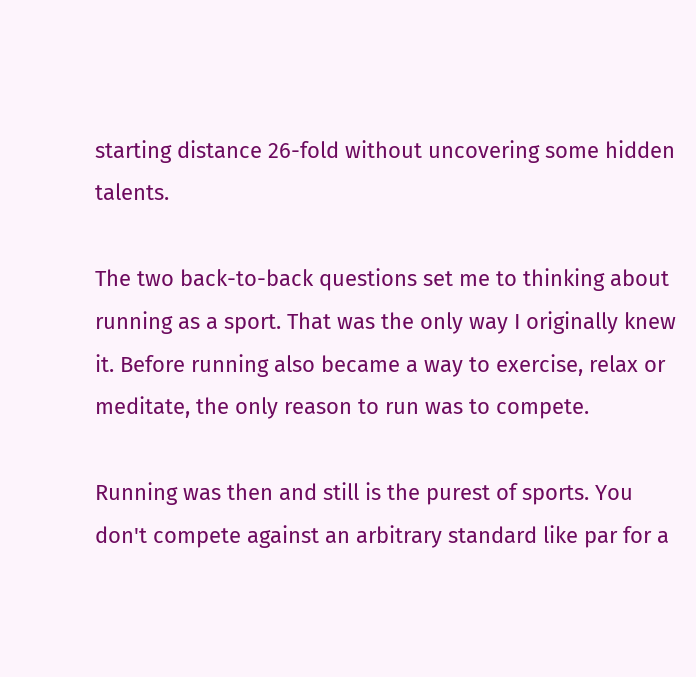starting distance 26-fold without uncovering some hidden talents.

The two back-to-back questions set me to thinking about running as a sport. That was the only way I originally knew it. Before running also became a way to exercise, relax or meditate, the only reason to run was to compete.

Running was then and still is the purest of sports. You don't compete against an arbitrary standard like par for a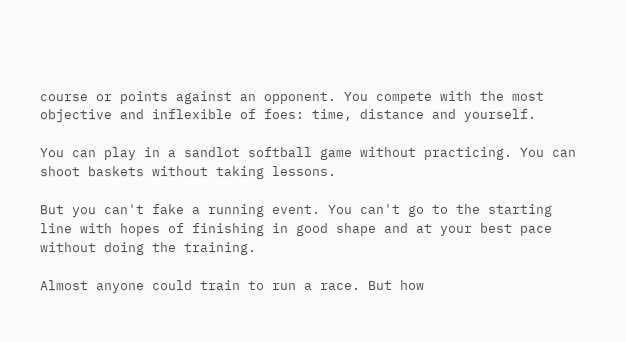course or points against an opponent. You compete with the most objective and inflexible of foes: time, distance and yourself.

You can play in a sandlot softball game without practicing. You can shoot baskets without taking lessons.

But you can't fake a running event. You can't go to the starting line with hopes of finishing in good shape and at your best pace without doing the training.

Almost anyone could train to run a race. But how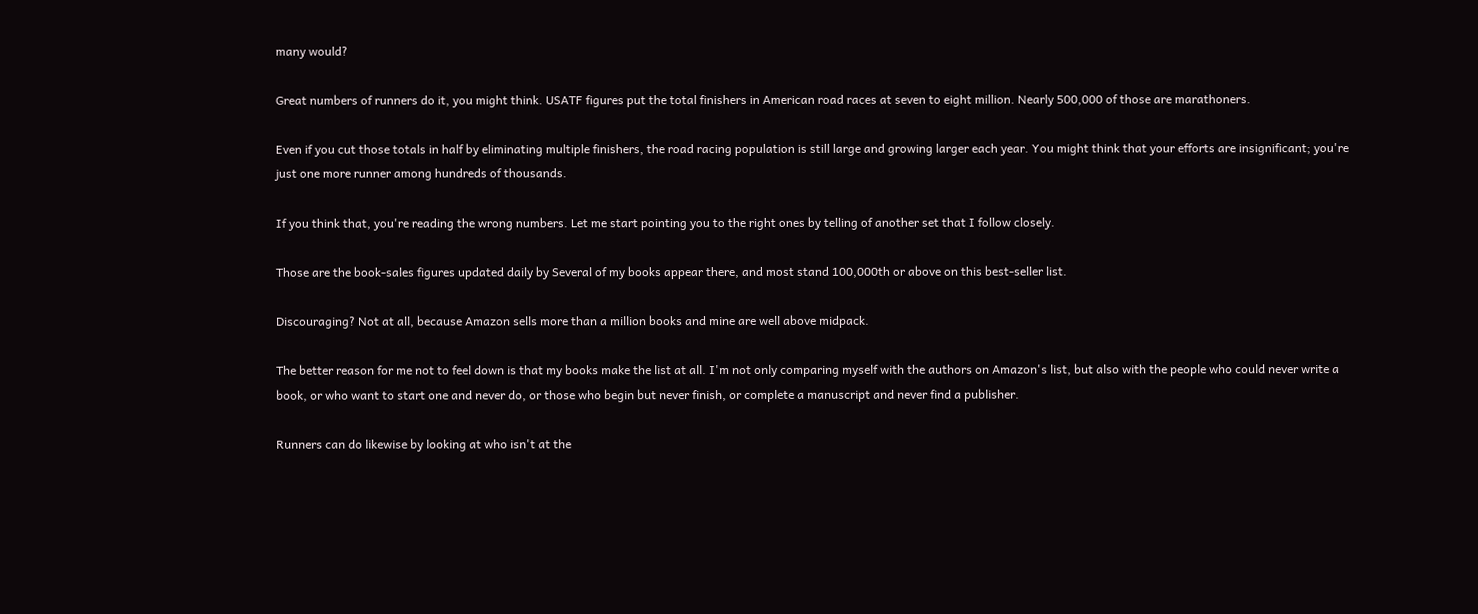many would?

Great numbers of runners do it, you might think. USATF figures put the total finishers in American road races at seven to eight million. Nearly 500,000 of those are marathoners.

Even if you cut those totals in half by eliminating multiple finishers, the road racing population is still large and growing larger each year. You might think that your efforts are insignificant; you're just one more runner among hundreds of thousands.

If you think that, you're reading the wrong numbers. Let me start pointing you to the right ones by telling of another set that I follow closely.

Those are the book-sales figures updated daily by Several of my books appear there, and most stand 100,000th or above on this best-seller list.

Discouraging? Not at all, because Amazon sells more than a million books and mine are well above midpack.

The better reason for me not to feel down is that my books make the list at all. I'm not only comparing myself with the authors on Amazon's list, but also with the people who could never write a book, or who want to start one and never do, or those who begin but never finish, or complete a manuscript and never find a publisher.

Runners can do likewise by looking at who isn't at the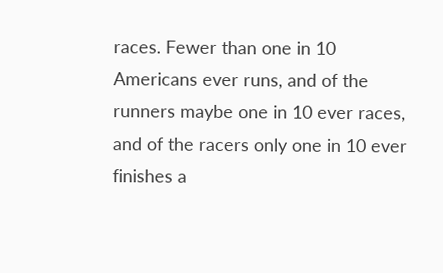races. Fewer than one in 10 Americans ever runs, and of the runners maybe one in 10 ever races, and of the racers only one in 10 ever finishes a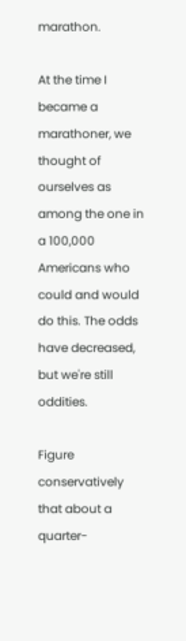marathon.

At the time I became a marathoner, we thought of ourselves as among the one in a 100,000 Americans who could and would do this. The odds have decreased, but we're still oddities.

Figure conservatively that about a quarter-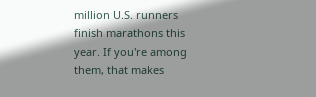million U.S. runners finish marathons this year. If you're among them, that makes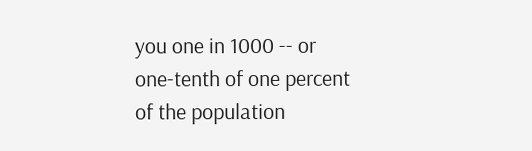you one in 1000 -- or one-tenth of one percent of the population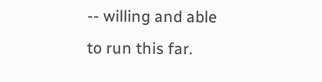-- willing and able to run this far.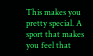This makes you pretty special. A sport that makes you feel that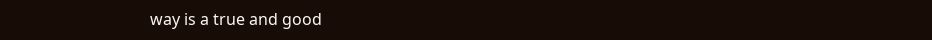way is a true and good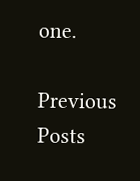one.

Previous Posts